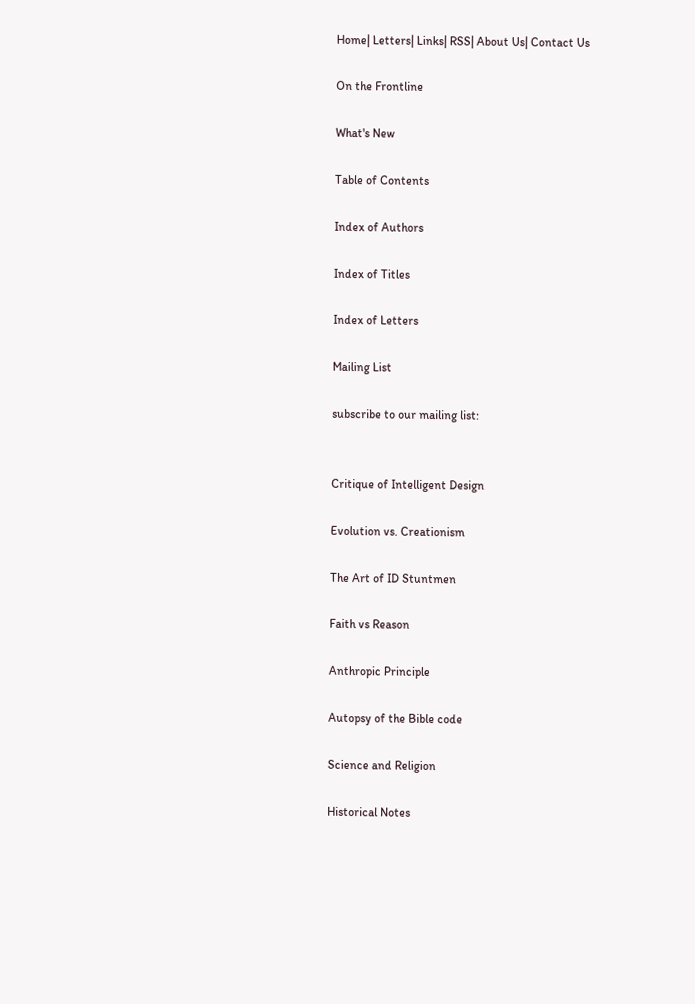Home| Letters| Links| RSS| About Us| Contact Us

On the Frontline

What's New

Table of Contents

Index of Authors

Index of Titles

Index of Letters

Mailing List

subscribe to our mailing list:


Critique of Intelligent Design

Evolution vs. Creationism

The Art of ID Stuntmen

Faith vs Reason

Anthropic Principle

Autopsy of the Bible code

Science and Religion

Historical Notes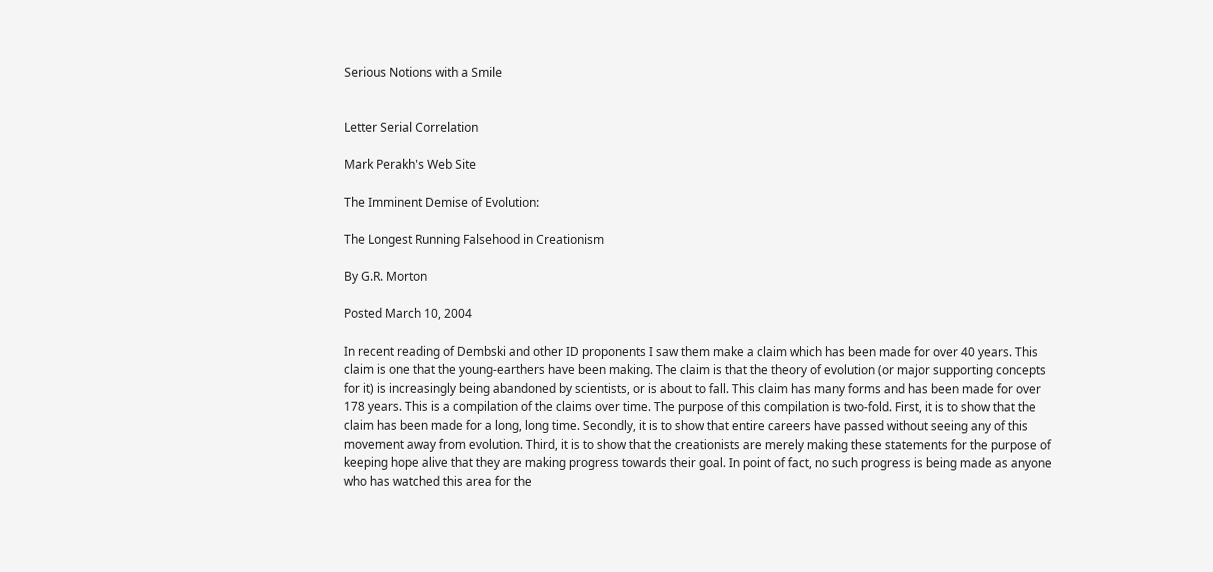Serious Notions with a Smile


Letter Serial Correlation

Mark Perakh's Web Site

The Imminent Demise of Evolution:

The Longest Running Falsehood in Creationism

By G.R. Morton

Posted March 10, 2004

In recent reading of Dembski and other ID proponents I saw them make a claim which has been made for over 40 years. This claim is one that the young-earthers have been making. The claim is that the theory of evolution (or major supporting concepts for it) is increasingly being abandoned by scientists, or is about to fall. This claim has many forms and has been made for over 178 years. This is a compilation of the claims over time. The purpose of this compilation is two-fold. First, it is to show that the claim has been made for a long, long time. Secondly, it is to show that entire careers have passed without seeing any of this movement away from evolution. Third, it is to show that the creationists are merely making these statements for the purpose of keeping hope alive that they are making progress towards their goal. In point of fact, no such progress is being made as anyone who has watched this area for the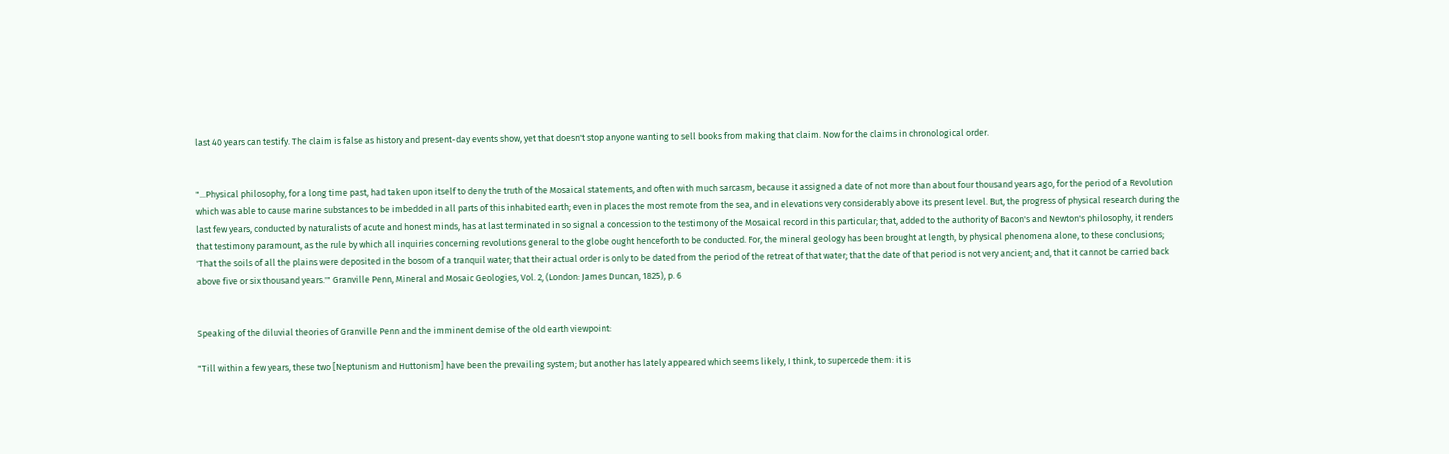last 40 years can testify. The claim is false as history and present-day events show, yet that doesn't stop anyone wanting to sell books from making that claim. Now for the claims in chronological order.


"...Physical philosophy, for a long time past, had taken upon itself to deny the truth of the Mosaical statements, and often with much sarcasm, because it assigned a date of not more than about four thousand years ago, for the period of a Revolution which was able to cause marine substances to be imbedded in all parts of this inhabited earth; even in places the most remote from the sea, and in elevations very considerably above its present level. But, the progress of physical research during the last few years, conducted by naturalists of acute and honest minds, has at last terminated in so signal a concession to the testimony of the Mosaical record in this particular; that, added to the authority of Bacon's and Newton's philosophy, it renders that testimony paramount, as the rule by which all inquiries concerning revolutions general to the globe ought henceforth to be conducted. For, the mineral geology has been brought at length, by physical phenomena alone, to these conclusions; 'That the soils of all the plains were deposited in the bosom of a tranquil water; that their actual order is only to be dated from the period of the retreat of that water; that the date of that period is not very ancient; and, that it cannot be carried back above five or six thousand years.'" Granville Penn, Mineral and Mosaic Geologies, Vol. 2, (London: James Duncan, 1825), p. 6


Speaking of the diluvial theories of Granville Penn and the imminent demise of the old earth viewpoint:

"Till within a few years, these two [Neptunism and Huttonism] have been the prevailing system; but another has lately appeared which seems likely, I think, to supercede them: it is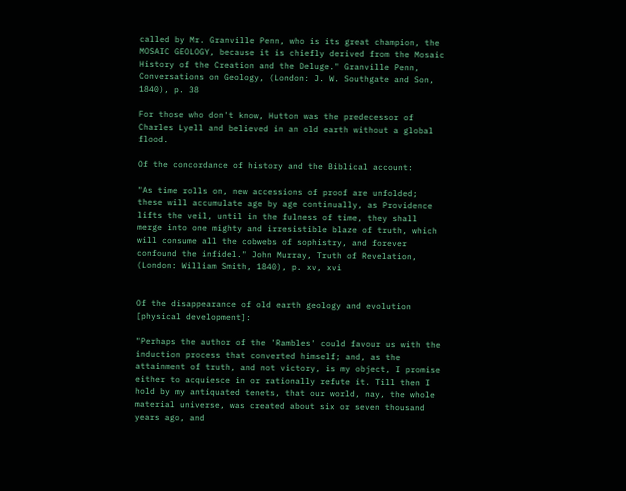called by Mr. Granville Penn, who is its great champion, the MOSAIC GEOLOGY, because it is chiefly derived from the Mosaic History of the Creation and the Deluge." Granville Penn, Conversations on Geology, (London: J. W. Southgate and Son, 1840), p. 38

For those who don't know, Hutton was the predecessor of Charles Lyell and believed in an old earth without a global flood.

Of the concordance of history and the Biblical account:

"As time rolls on, new accessions of proof are unfolded; these will accumulate age by age continually, as Providence lifts the veil, until in the fulness of time, they shall merge into one mighty and irresistible blaze of truth, which will consume all the cobwebs of sophistry, and forever confound the infidel." John Murray, Truth of Revelation, (London: William Smith, 1840), p. xv, xvi


Of the disappearance of old earth geology and evolution [physical development]:

"Perhaps the author of the 'Rambles' could favour us with the induction process that converted himself; and, as the attainment of truth, and not victory, is my object, I promise either to acquiesce in or rationally refute it. Till then I hold by my antiquated tenets, that our world, nay, the whole material universe, was created about six or seven thousand years ago, and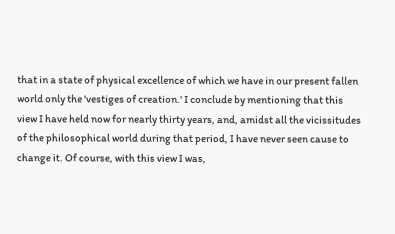that in a state of physical excellence of which we have in our present fallen world only the 'vestiges of creation.' I conclude by mentioning that this view I have held now for nearly thirty years, and, amidst all the vicissitudes of the philosophical world during that period, I have never seen cause to change it. Of course, with this view I was,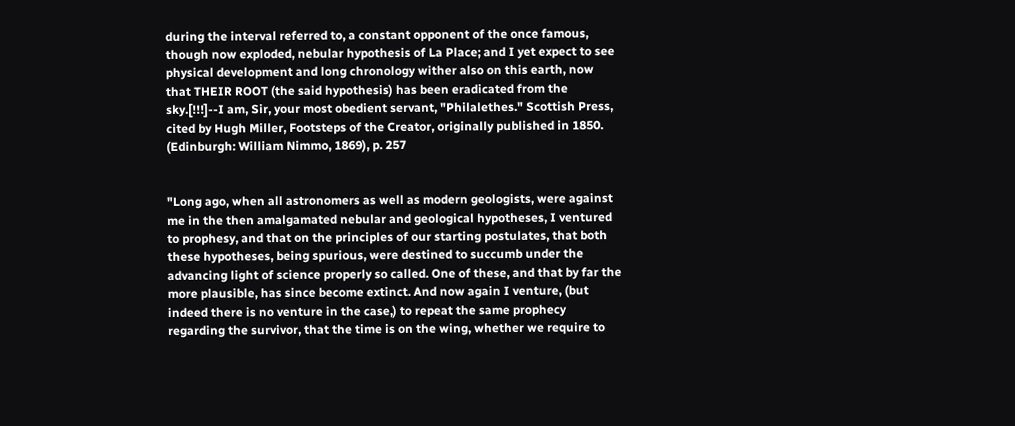during the interval referred to, a constant opponent of the once famous, though now exploded, nebular hypothesis of La Place; and I yet expect to see physical development and long chronology wither also on this earth, now that THEIR ROOT (the said hypothesis) has been eradicated from the sky.[!!!]--I am, Sir, your most obedient servant, "Philalethes." Scottish Press, cited by Hugh Miller, Footsteps of the Creator, originally published in 1850. (Edinburgh: William Nimmo, 1869), p. 257


"Long ago, when all astronomers as well as modern geologists, were against me in the then amalgamated nebular and geological hypotheses, I ventured to prophesy, and that on the principles of our starting postulates, that both these hypotheses, being spurious, were destined to succumb under the advancing light of science properly so called. One of these, and that by far the more plausible, has since become extinct. And now again I venture, (but indeed there is no venture in the case,) to repeat the same prophecy regarding the survivor, that the time is on the wing, whether we require to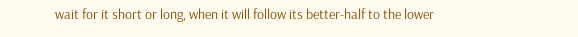wait for it short or long, when it will follow its better-half to the lower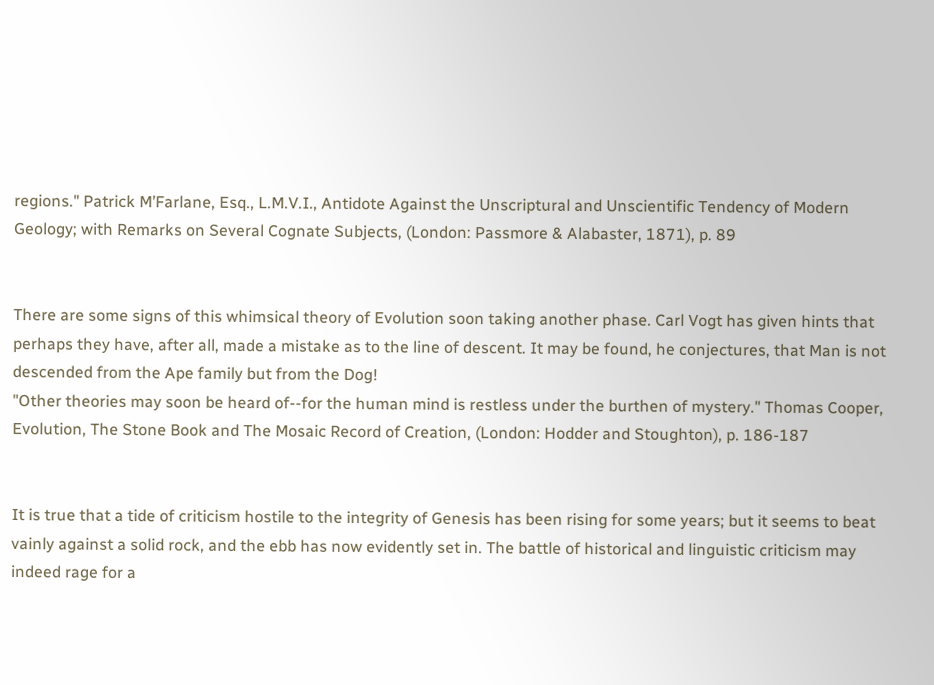regions." Patrick M’Farlane, Esq., L.M.V.I., Antidote Against the Unscriptural and Unscientific Tendency of Modern Geology; with Remarks on Several Cognate Subjects, (London: Passmore & Alabaster, 1871), p. 89


There are some signs of this whimsical theory of Evolution soon taking another phase. Carl Vogt has given hints that perhaps they have, after all, made a mistake as to the line of descent. It may be found, he conjectures, that Man is not descended from the Ape family but from the Dog!
"Other theories may soon be heard of--for the human mind is restless under the burthen of mystery." Thomas Cooper, Evolution, The Stone Book and The Mosaic Record of Creation, (London: Hodder and Stoughton), p. 186-187


It is true that a tide of criticism hostile to the integrity of Genesis has been rising for some years; but it seems to beat vainly against a solid rock, and the ebb has now evidently set in. The battle of historical and linguistic criticism may indeed rage for a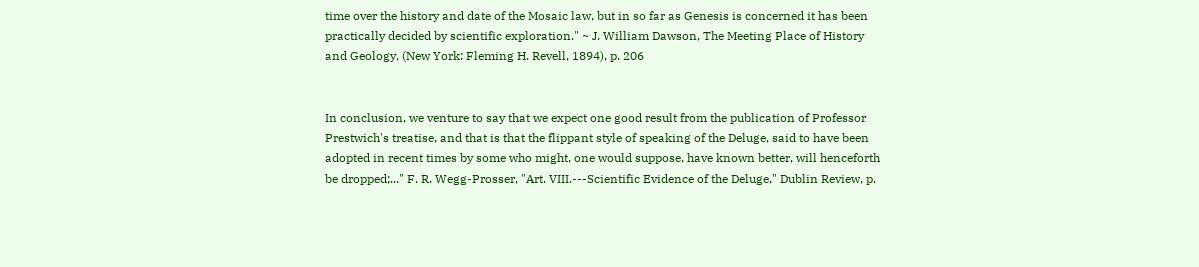time over the history and date of the Mosaic law, but in so far as Genesis is concerned it has been practically decided by scientific exploration." ~ J. William Dawson, The Meeting Place of History and Geology, (New York: Fleming H. Revell, 1894), p. 206


In conclusion, we venture to say that we expect one good result from the publication of Professor Prestwich's treatise, and that is that the flippant style of speaking of the Deluge, said to have been adopted in recent times by some who might, one would suppose, have known better, will henceforth be dropped;..." F. R. Wegg-Prosser, "Art. VIII.---Scientific Evidence of the Deluge," Dublin Review, p.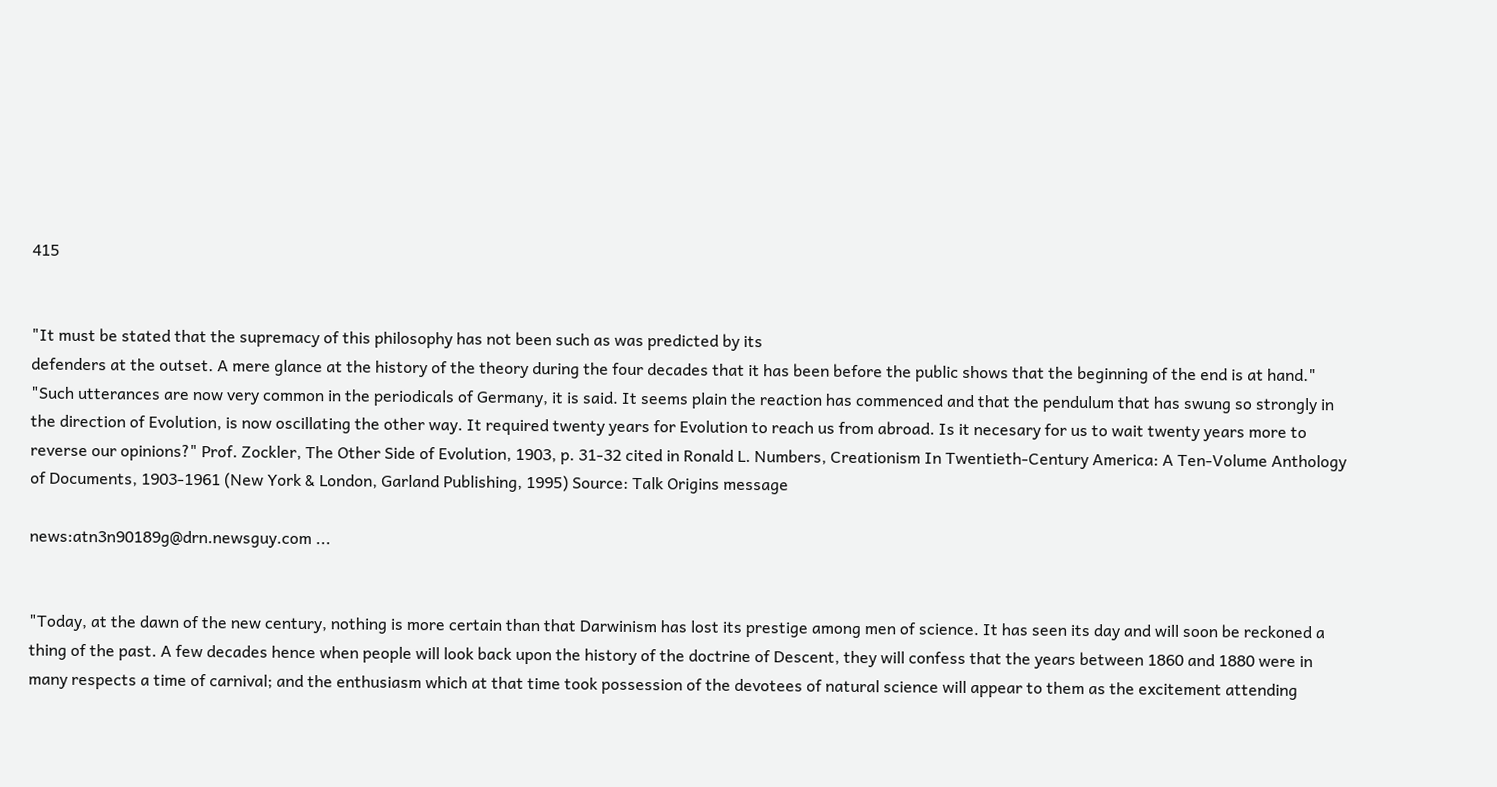415


"It must be stated that the supremacy of this philosophy has not been such as was predicted by its
defenders at the outset. A mere glance at the history of the theory during the four decades that it has been before the public shows that the beginning of the end is at hand."
"Such utterances are now very common in the periodicals of Germany, it is said. It seems plain the reaction has commenced and that the pendulum that has swung so strongly in the direction of Evolution, is now oscillating the other way. It required twenty years for Evolution to reach us from abroad. Is it necesary for us to wait twenty years more to reverse our opinions?" Prof. Zockler, The Other Side of Evolution, 1903, p. 31-32 cited in Ronald L. Numbers, Creationism In Twentieth-Century America: A Ten-Volume Anthology of Documents, 1903-1961 (New York & London, Garland Publishing, 1995) Source: Talk Origins message

news:atn3n90189g@drn.newsguy.com ...


"Today, at the dawn of the new century, nothing is more certain than that Darwinism has lost its prestige among men of science. It has seen its day and will soon be reckoned a thing of the past. A few decades hence when people will look back upon the history of the doctrine of Descent, they will confess that the years between 1860 and 1880 were in many respects a time of carnival; and the enthusiasm which at that time took possession of the devotees of natural science will appear to them as the excitement attending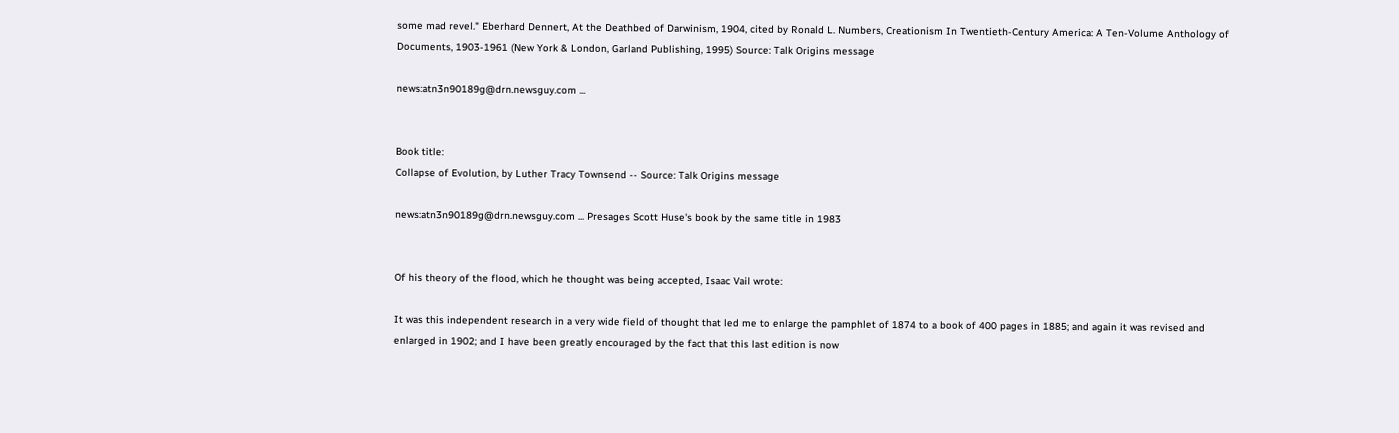some mad revel." Eberhard Dennert, At the Deathbed of Darwinism, 1904, cited by Ronald L. Numbers, Creationism In Twentieth-Century America: A Ten-Volume Anthology of Documents, 1903-1961 (New York & London, Garland Publishing, 1995) Source: Talk Origins message

news:atn3n90189g@drn.newsguy.com ...


Book title:
Collapse of Evolution, by Luther Tracy Townsend -- Source: Talk Origins message

news:atn3n90189g@drn.newsguy.com ... Presages Scott Huse's book by the same title in 1983


Of his theory of the flood, which he thought was being accepted, Isaac Vail wrote:

It was this independent research in a very wide field of thought that led me to enlarge the pamphlet of 1874 to a book of 400 pages in 1885; and again it was revised and enlarged in 1902; and I have been greatly encouraged by the fact that this last edition is now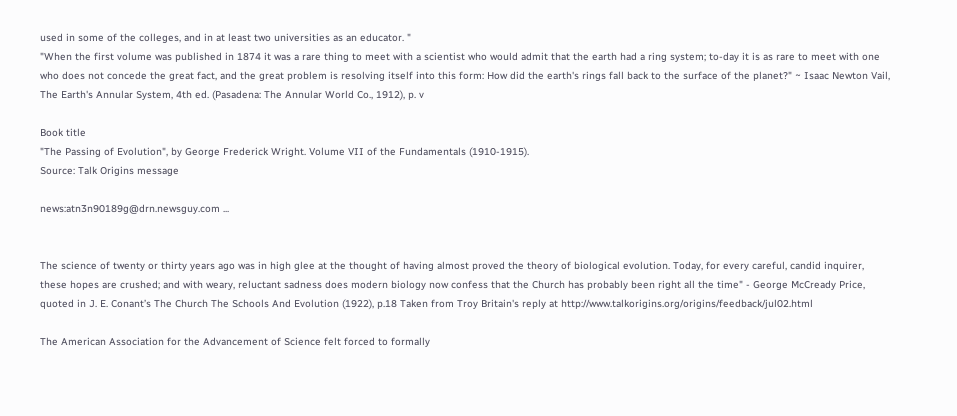used in some of the colleges, and in at least two universities as an educator. "
"When the first volume was published in 1874 it was a rare thing to meet with a scientist who would admit that the earth had a ring system; to-day it is as rare to meet with one who does not concede the great fact, and the great problem is resolving itself into this form: How did the earth's rings fall back to the surface of the planet?" ~ Isaac Newton Vail, The Earth's Annular System, 4th ed. (Pasadena: The Annular World Co., 1912), p. v

Book title
"The Passing of Evolution", by George Frederick Wright. Volume VII of the Fundamentals (1910-1915).
Source: Talk Origins message

news:atn3n90189g@drn.newsguy.com ...


The science of twenty or thirty years ago was in high glee at the thought of having almost proved the theory of biological evolution. Today, for every careful, candid inquirer, these hopes are crushed; and with weary, reluctant sadness does modern biology now confess that the Church has probably been right all the time" - George McCready Price, quoted in J. E. Conant’s The Church The Schools And Evolution (1922), p.18 Taken from Troy Britain's reply at http://www.talkorigins.org/origins/feedback/jul02.html

The American Association for the Advancement of Science felt forced to formally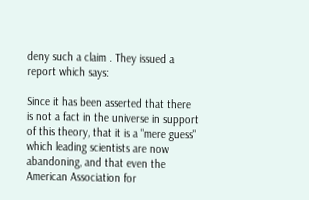deny such a claim . They issued a report which says:

Since it has been asserted that there is not a fact in the universe in support of this theory, that it is a "mere guess" which leading scientists are now abandoning, and that even the American Association for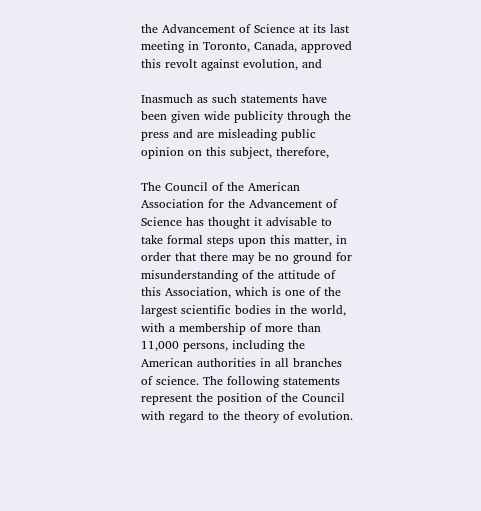the Advancement of Science at its last meeting in Toronto, Canada, approved this revolt against evolution, and

Inasmuch as such statements have been given wide publicity through the press and are misleading public opinion on this subject, therefore,

The Council of the American Association for the Advancement of Science has thought it advisable to take formal steps upon this matter, in order that there may be no ground for misunderstanding of the attitude of this Association, which is one of the largest scientific bodies in the world, with a membership of more than 11,000 persons, including the American authorities in all branches of science. The following statements represent the position of the Council with regard to the theory of evolution.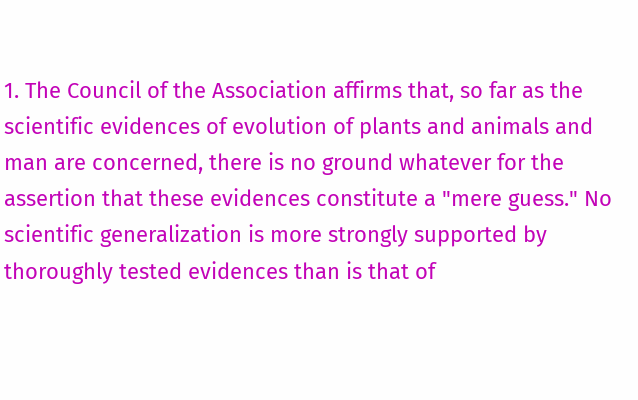1. The Council of the Association affirms that, so far as the scientific evidences of evolution of plants and animals and man are concerned, there is no ground whatever for the assertion that these evidences constitute a "mere guess." No scientific generalization is more strongly supported by thoroughly tested evidences than is that of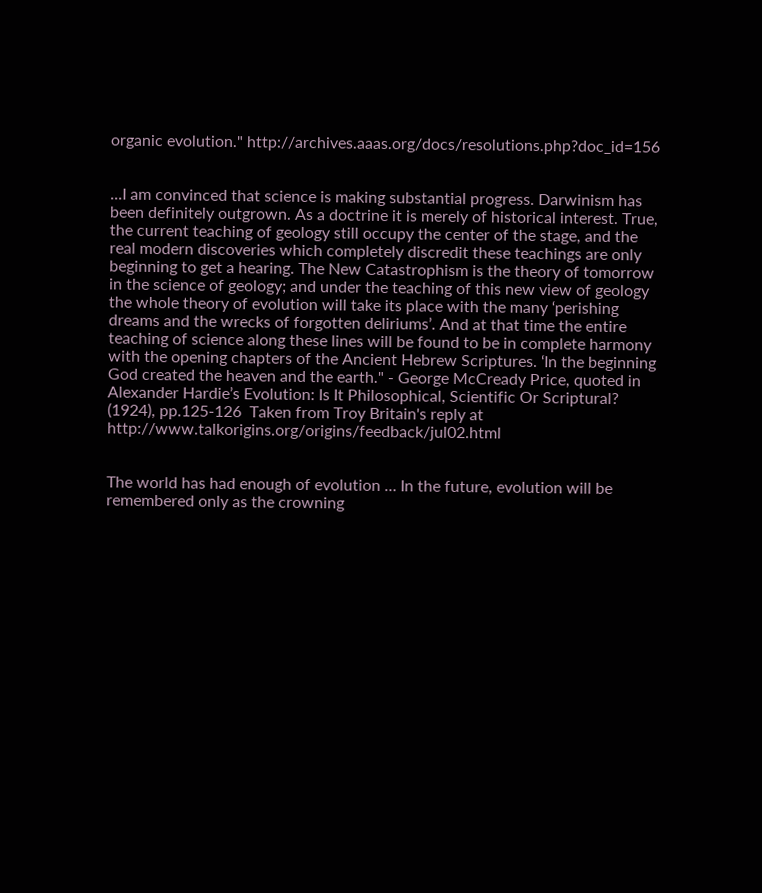organic evolution." http://archives.aaas.org/docs/resolutions.php?doc_id=156


...I am convinced that science is making substantial progress. Darwinism has been definitely outgrown. As a doctrine it is merely of historical interest. True, the current teaching of geology still occupy the center of the stage, and the real modern discoveries which completely discredit these teachings are only beginning to get a hearing. The New Catastrophism is the theory of tomorrow in the science of geology; and under the teaching of this new view of geology the whole theory of evolution will take its place with the many ‘perishing dreams and the wrecks of forgotten deliriums’. And at that time the entire teaching of science along these lines will be found to be in complete harmony with the opening chapters of the Ancient Hebrew Scriptures. ‘In the beginning God created the heaven and the earth." - George McCready Price, quoted in Alexander Hardie’s Evolution: Is It Philosophical, Scientific Or Scriptural? (1924), pp.125-126  Taken from Troy Britain's reply at http://www.talkorigins.org/origins/feedback/jul02.html


The world has had enough of evolution … In the future, evolution will be remembered only as the crowning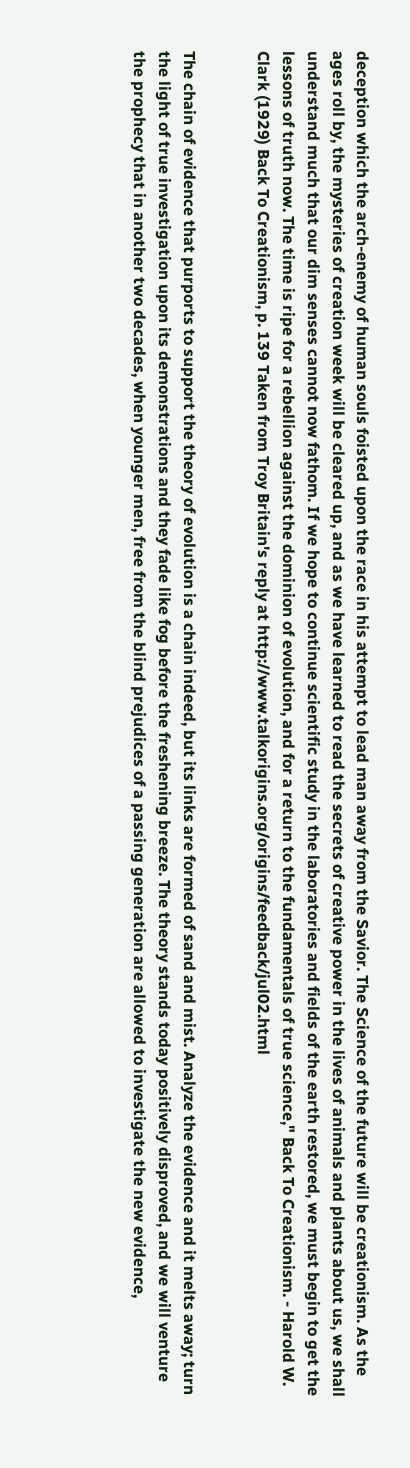deception which the arch-enemy of human souls foisted upon the race in his attempt to lead man away from the Savior. The Science of the future will be creationism. As the ages roll by, the mysteries of creation week will be cleared up, and as we have learned to read the secrets of creative power in the lives of animals and plants about us, we shall understand much that our dim senses cannot now fathom. If we hope to continue scientific study in the laboratories and fields of the earth restored, we must begin to get the lessons of truth now. The time is ripe for a rebellion against the dominion of evolution, and for a return to the fundamentals of true science," Back To Creationism. - Harold W. Clark (1929) Back To Creationism, p. 139 Taken from Troy Britain's reply at http://www.talkorigins.org/origins/feedback/jul02.html


The chain of evidence that purports to support the theory of evolution is a chain indeed, but its links are formed of sand and mist. Analyze the evidence and it melts away; turn the light of true investigation upon its demonstrations and they fade like fog before the freshening breeze. The theory stands today positively disproved, and we will venture the prophecy that in another two decades, when younger men, free from the blind prejudices of a passing generation are allowed to investigate the new evidence,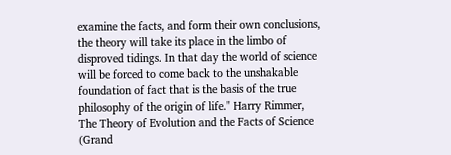examine the facts, and form their own conclusions, the theory will take its place in the limbo of disproved tidings. In that day the world of science will be forced to come back to the unshakable foundation of fact that is the basis of the true philosophy of the origin of life." Harry Rimmer, The Theory of Evolution and the Facts of Science (Grand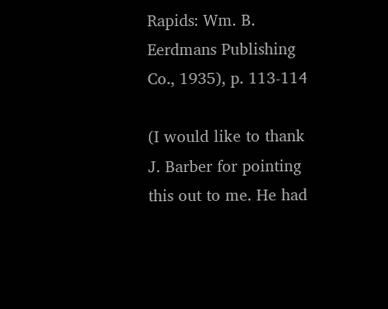Rapids: Wm. B. Eerdmans Publishing Co., 1935), p. 113-114

(I would like to thank J. Barber for pointing this out to me. He had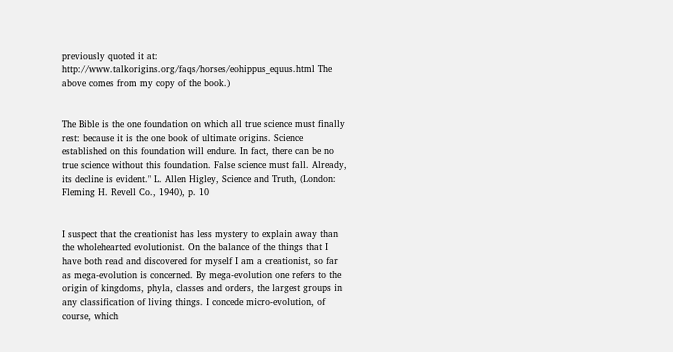previously quoted it at: http://www.talkorigins.org/faqs/horses/eohippus_equus.html The above comes from my copy of the book.)


The Bible is the one foundation on which all true science must finally rest: because it is the one book of ultimate origins. Science established on this foundation will endure. In fact, there can be no true science without this foundation. False science must fall. Already, its decline is evident." L. Allen Higley, Science and Truth, (London: Fleming H. Revell Co., 1940), p. 10


I suspect that the creationist has less mystery to explain away than the wholehearted evolutionist. On the balance of the things that I have both read and discovered for myself I am a creationist, so far as mega-evolution is concerned. By mega-evolution one refers to the origin of kingdoms, phyla, classes and orders, the largest groups in any classification of living things. I concede micro-evolution, of course, which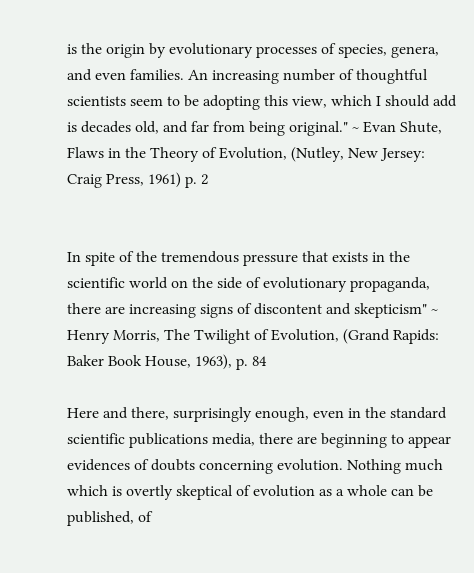is the origin by evolutionary processes of species, genera, and even families. An increasing number of thoughtful scientists seem to be adopting this view, which I should add is decades old, and far from being original." ~ Evan Shute, Flaws in the Theory of Evolution, (Nutley, New Jersey: Craig Press, 1961) p. 2


In spite of the tremendous pressure that exists in the scientific world on the side of evolutionary propaganda, there are increasing signs of discontent and skepticism" ~ Henry Morris, The Twilight of Evolution, (Grand Rapids: Baker Book House, 1963), p. 84

Here and there, surprisingly enough, even in the standard scientific publications media, there are beginning to appear evidences of doubts concerning evolution. Nothing much which is overtly skeptical of evolution as a whole can be published, of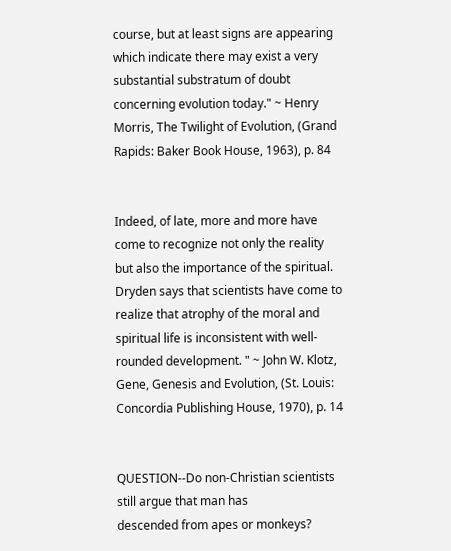course, but at least signs are appearing which indicate there may exist a very substantial substratum of doubt concerning evolution today." ~ Henry Morris, The Twilight of Evolution, (Grand Rapids: Baker Book House, 1963), p. 84


Indeed, of late, more and more have come to recognize not only the reality but also the importance of the spiritual. Dryden says that scientists have come to realize that atrophy of the moral and spiritual life is inconsistent with well-rounded development. " ~ John W. Klotz, Gene, Genesis and Evolution, (St. Louis: Concordia Publishing House, 1970), p. 14


QUESTION--Do non-Christian scientists still argue that man has
descended from apes or monkeys?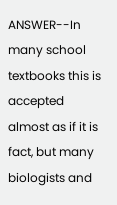ANSWER--In many school textbooks this is accepted almost as if it is fact, but many biologists and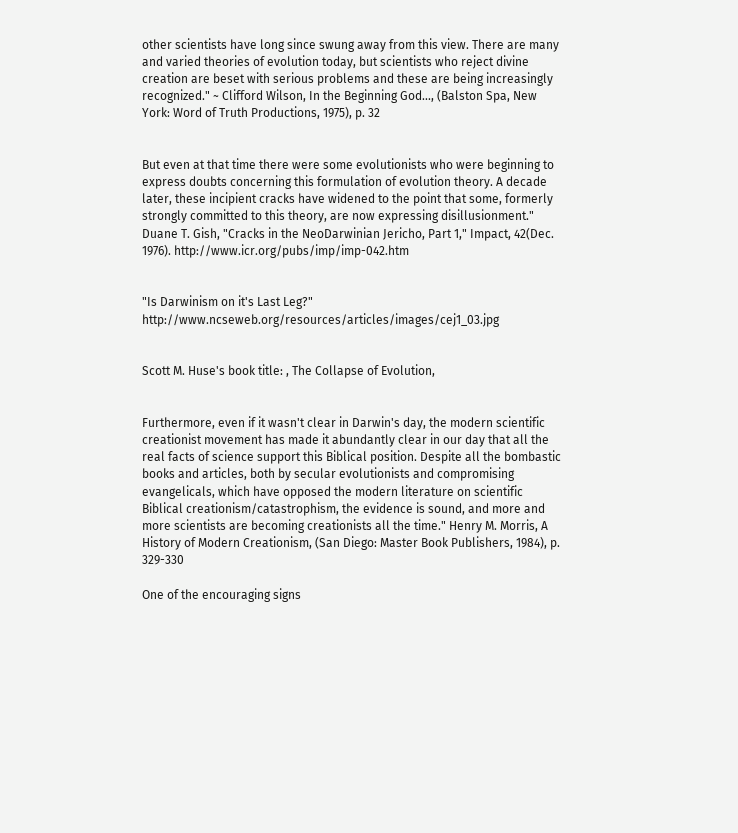other scientists have long since swung away from this view. There are many and varied theories of evolution today, but scientists who reject divine creation are beset with serious problems and these are being increasingly recognized." ~ Clifford Wilson, In the Beginning God..., (Balston Spa, New York: Word of Truth Productions, 1975), p. 32


But even at that time there were some evolutionists who were beginning to express doubts concerning this formulation of evolution theory. A decade later, these incipient cracks have widened to the point that some, formerly strongly committed to this theory, are now expressing disillusionment." Duane T. Gish, "Cracks in the NeoDarwinian Jericho, Part 1," Impact, 42(Dec. 1976). http://www.icr.org/pubs/imp/imp-042.htm


"Is Darwinism on it's Last Leg?" http://www.ncseweb.org/resources/articles/images/cej1_03.jpg


Scott M. Huse's book title: , The Collapse of Evolution,


Furthermore, even if it wasn't clear in Darwin's day, the modern scientific creationist movement has made it abundantly clear in our day that all the real facts of science support this Biblical position. Despite all the bombastic books and articles, both by secular evolutionists and compromising evangelicals, which have opposed the modern literature on scientific Biblical creationism/catastrophism, the evidence is sound, and more and more scientists are becoming creationists all the time." Henry M. Morris, A History of Modern Creationism, (San Diego: Master Book Publishers, 1984), p. 329-330

One of the encouraging signs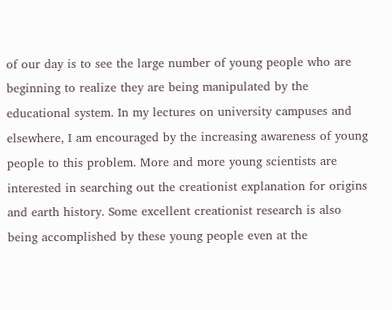of our day is to see the large number of young people who are beginning to realize they are being manipulated by the educational system. In my lectures on university campuses and elsewhere, I am encouraged by the increasing awareness of young people to this problem. More and more young scientists are interested in searching out the creationist explanation for origins and earth history. Some excellent creationist research is also being accomplished by these young people even at the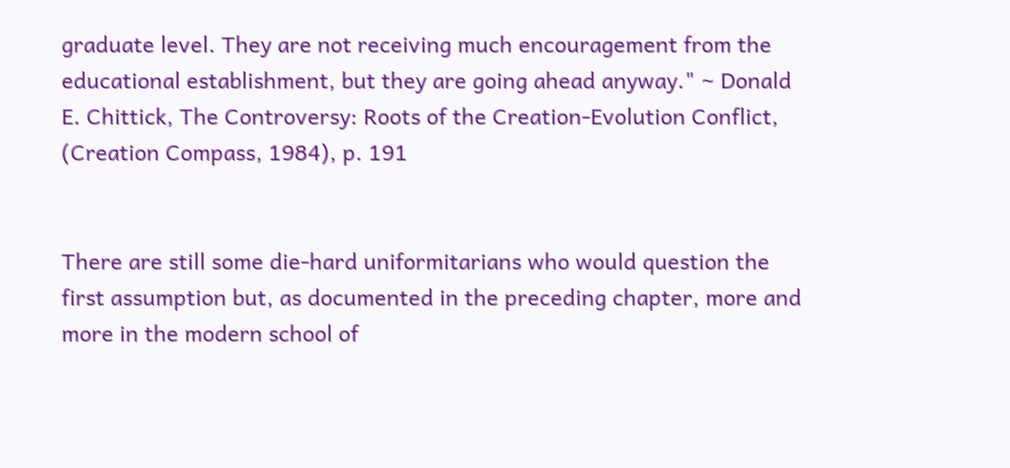graduate level. They are not receiving much encouragement from the educational establishment, but they are going ahead anyway." ~ Donald E. Chittick, The Controversy: Roots of the Creation-Evolution Conflict, (Creation Compass, 1984), p. 191


There are still some die-hard uniformitarians who would question the first assumption but, as documented in the preceding chapter, more and more in the modern school of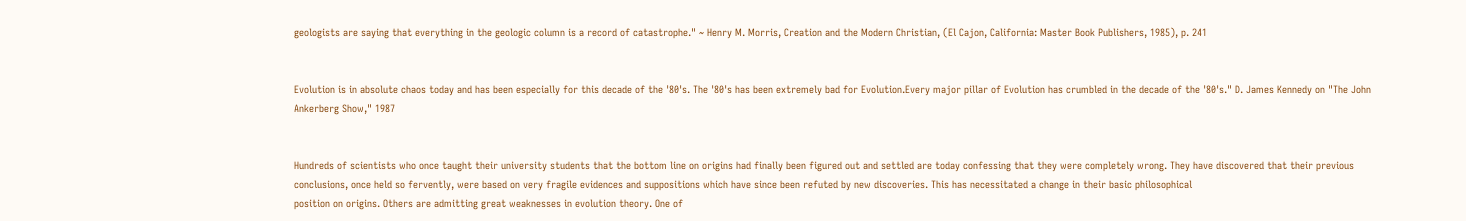geologists are saying that everything in the geologic column is a record of catastrophe." ~ Henry M. Morris, Creation and the Modern Christian, (El Cajon, California: Master Book Publishers, 1985), p. 241


Evolution is in absolute chaos today and has been especially for this decade of the '80's. The '80's has been extremely bad for Evolution.Every major pillar of Evolution has crumbled in the decade of the '80's." D. James Kennedy on "The John Ankerberg Show," 1987


Hundreds of scientists who once taught their university students that the bottom line on origins had finally been figured out and settled are today confessing that they were completely wrong. They have discovered that their previous conclusions, once held so fervently, were based on very fragile evidences and suppositions which have since been refuted by new discoveries. This has necessitated a change in their basic philosophical
position on origins. Others are admitting great weaknesses in evolution theory. One of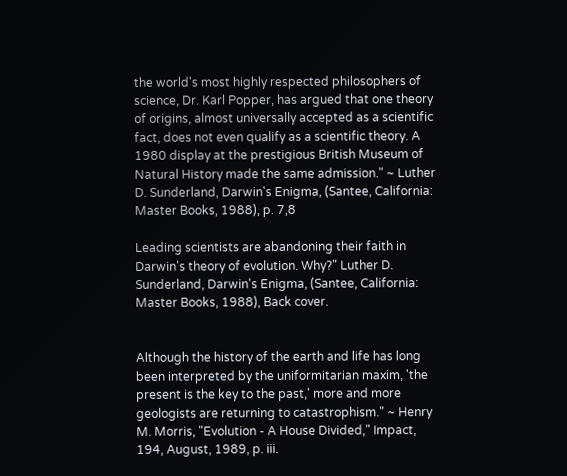the world's most highly respected philosophers of science, Dr. Karl Popper, has argued that one theory of origins, almost universally accepted as a scientific fact, does not even qualify as a scientific theory. A 1980 display at the prestigious British Museum of Natural History made the same admission." ~ Luther D. Sunderland, Darwin's Enigma, (Santee, California: Master Books, 1988), p. 7,8

Leading scientists are abandoning their faith in Darwin's theory of evolution. Why?" Luther D. Sunderland, Darwin's Enigma, (Santee, California: Master Books, 1988), Back cover.


Although the history of the earth and life has long been interpreted by the uniformitarian maxim, 'the present is the key to the past,' more and more geologists are returning to catastrophism." ~ Henry M. Morris, "Evolution - A House Divided," Impact, 194, August, 1989, p. iii.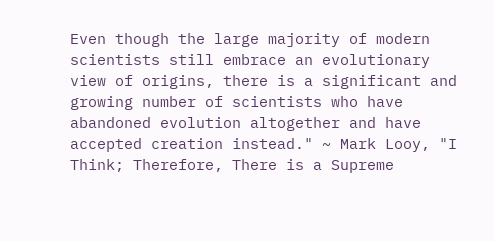Even though the large majority of modern scientists still embrace an evolutionary view of origins, there is a significant and growing number of scientists who have abandoned evolution altogether and have accepted creation instead." ~ Mark Looy, "I Think; Therefore, There is a Supreme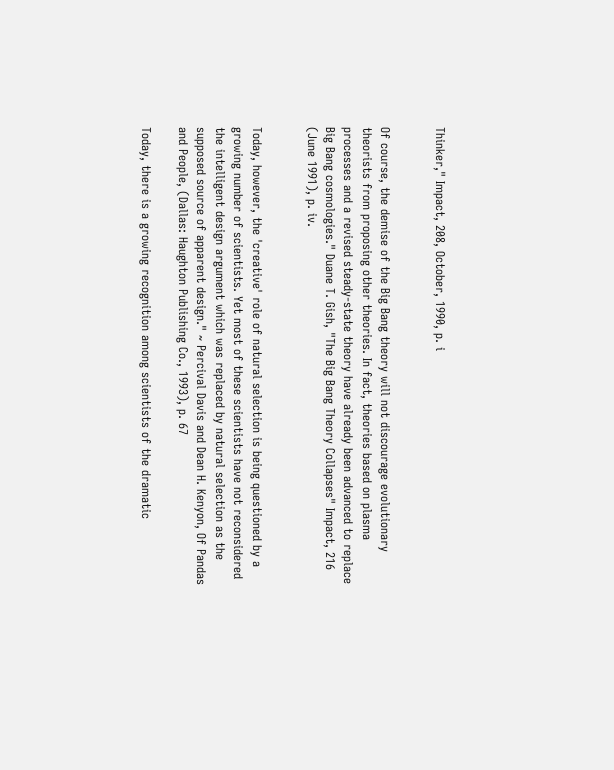Thinker," Impact, 208, October, 1990, p. i


Of course, the demise of the Big Bang theory will not discourage evolutionary theorists from proposing other theories. In fact, theories based on plasma processes and a revised steady-state theory have already been advanced to replace Big Bang cosmologies." Duane T. Gish, "The Big Bang Theory Collapses" Impact, 216 (June 1991), p. iv.


Today, however, the 'creative' role of natural selection is being questioned by a growing number of scientists. Yet most of these scientists have not reconsidered the intelligent design argument which was replaced by natural selection as the supposed source of apparent design." ~ Percival Davis and Dean H. Kenyon, Of Pandas and People, (Dallas: Haughton Publishing Co., 1993), p. 67

Today, there is a growing recognition among scientists of the dramatic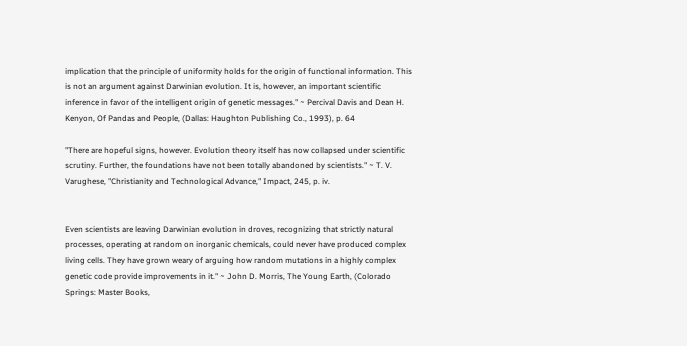implication that the principle of uniformity holds for the origin of functional information. This is not an argument against Darwinian evolution. It is, however, an important scientific inference in favor of the intelligent origin of genetic messages." ~ Percival Davis and Dean H. Kenyon, Of Pandas and People, (Dallas: Haughton Publishing Co., 1993), p. 64

"There are hopeful signs, however. Evolution theory itself has now collapsed under scientific scrutiny. Further, the foundations have not been totally abandoned by scientists." ~ T. V. Varughese, "Christianity and Technological Advance," Impact, 245, p. iv.


Even scientists are leaving Darwinian evolution in droves, recognizing that strictly natural processes, operating at random on inorganic chemicals, could never have produced complex living cells. They have grown weary of arguing how random mutations in a highly complex genetic code provide improvements in it." ~ John D. Morris, The Young Earth, (Colorado Springs: Master Books,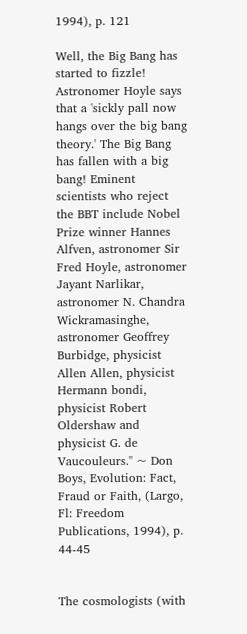1994), p. 121

Well, the Big Bang has started to fizzle! Astronomer Hoyle says that a 'sickly pall now hangs over the big bang theory.' The Big Bang has fallen with a big bang! Eminent scientists who reject the BBT include Nobel Prize winner Hannes Alfven, astronomer Sir Fred Hoyle, astronomer Jayant Narlikar, astronomer N. Chandra Wickramasinghe, astronomer Geoffrey Burbidge, physicist Allen Allen, physicist Hermann bondi, physicist Robert Oldershaw and physicist G. de Vaucouleurs." ~ Don Boys, Evolution: Fact, Fraud or Faith, (Largo, Fl: Freedom Publications, 1994), p. 44-45


The cosmologists (with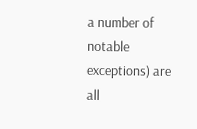a number of notable exceptions) are all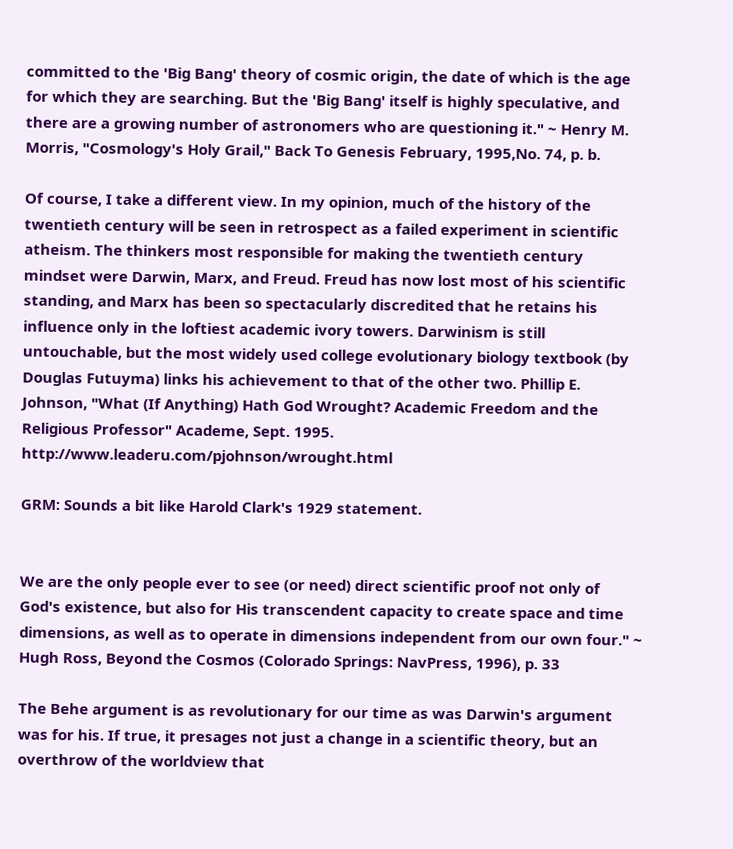committed to the 'Big Bang' theory of cosmic origin, the date of which is the age for which they are searching. But the 'Big Bang' itself is highly speculative, and there are a growing number of astronomers who are questioning it." ~ Henry M. Morris, "Cosmology's Holy Grail," Back To Genesis February, 1995,No. 74, p. b.

Of course, I take a different view. In my opinion, much of the history of the twentieth century will be seen in retrospect as a failed experiment in scientific atheism. The thinkers most responsible for making the twentieth century mindset were Darwin, Marx, and Freud. Freud has now lost most of his scientific standing, and Marx has been so spectacularly discredited that he retains his influence only in the loftiest academic ivory towers. Darwinism is still untouchable, but the most widely used college evolutionary biology textbook (by Douglas Futuyma) links his achievement to that of the other two. Phillip E. Johnson, "What (If Anything) Hath God Wrought? Academic Freedom and the Religious Professor" Academe, Sept. 1995. http://www.leaderu.com/pjohnson/wrought.html

GRM: Sounds a bit like Harold Clark's 1929 statement.


We are the only people ever to see (or need) direct scientific proof not only of God's existence, but also for His transcendent capacity to create space and time dimensions, as well as to operate in dimensions independent from our own four." ~ Hugh Ross, Beyond the Cosmos (Colorado Springs: NavPress, 1996), p. 33

The Behe argument is as revolutionary for our time as was Darwin's argument was for his. If true, it presages not just a change in a scientific theory, but an overthrow of the worldview that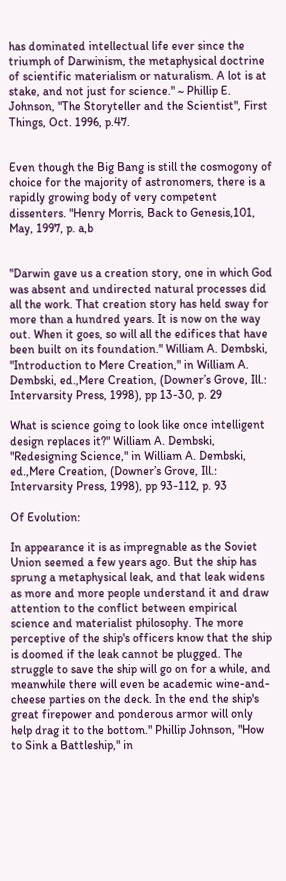has dominated intellectual life ever since the triumph of Darwinism, the metaphysical doctrine of scientific materialism or naturalism. A lot is at stake, and not just for science." ~ Phillip E. Johnson, "The Storyteller and the Scientist", First Things, Oct. 1996, p.47.


Even though the Big Bang is still the cosmogony of choice for the majority of astronomers, there is a rapidly growing body of very competent dissenters. "Henry Morris, Back to Genesis,101, May, 1997, p. a,b


"Darwin gave us a creation story, one in which God was absent and undirected natural processes did all the work. That creation story has held sway for more than a hundred years. It is now on the way out. When it goes, so will all the edifices that have been built on its foundation." William A. Dembski, "Introduction to Mere Creation," in William A. Dembski, ed.,Mere Creation, (Downer’s Grove, Ill.: Intervarsity Press, 1998), pp 13-30, p. 29

What is science going to look like once intelligent design replaces it?" William A. Dembski, "Redesigning Science," in William A. Dembski, ed.,Mere Creation, (Downer’s Grove, Ill.: Intervarsity Press, 1998), pp 93-112, p. 93

Of Evolution:

In appearance it is as impregnable as the Soviet Union seemed a few years ago. But the ship has sprung a metaphysical leak, and that leak widens as more and more people understand it and draw attention to the conflict between empirical science and materialist philosophy. The more perceptive of the ship's officers know that the ship is doomed if the leak cannot be plugged. The struggle to save the ship will go on for a while, and meanwhile there will even be academic wine-and-cheese parties on the deck. In the end the ship's great firepower and ponderous armor will only help drag it to the bottom." Phillip Johnson, "How to Sink a Battleship," in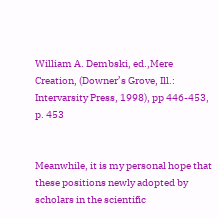William A. Dembski, ed.,Mere Creation, (Downer’s Grove, Ill.: Intervarsity Press, 1998), pp 446-453, p. 453


Meanwhile, it is my personal hope that these positions newly adopted by scholars in the scientific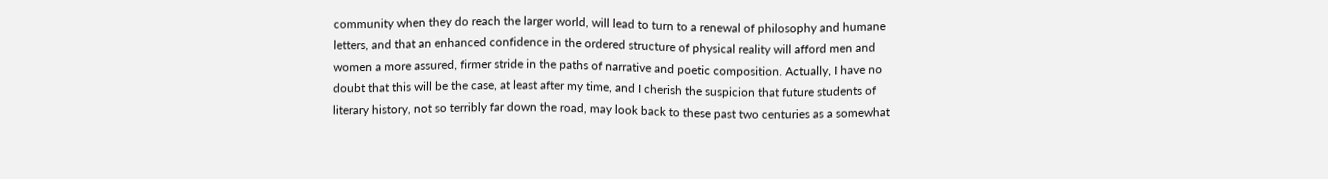community when they do reach the larger world, will lead to turn to a renewal of philosophy and humane letters, and that an enhanced confidence in the ordered structure of physical reality will afford men and women a more assured, firmer stride in the paths of narrative and poetic composition. Actually, I have no doubt that this will be the case, at least after my time, and I cherish the suspicion that future students of literary history, not so terribly far down the road, may look back to these past two centuries as a somewhat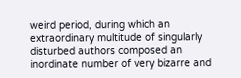weird period, during which an extraordinary multitude of singularly disturbed authors composed an inordinate number of very bizarre and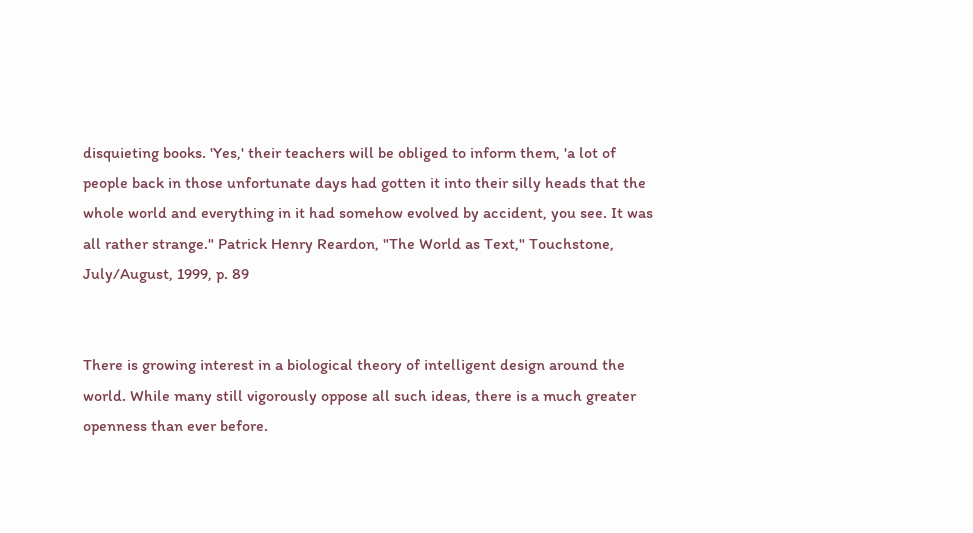disquieting books. 'Yes,' their teachers will be obliged to inform them, 'a lot of people back in those unfortunate days had gotten it into their silly heads that the whole world and everything in it had somehow evolved by accident, you see. It was all rather strange." Patrick Henry Reardon, "The World as Text," Touchstone, July/August, 1999, p. 89


There is growing interest in a biological theory of intelligent design around the world. While many still vigorously oppose all such ideas, there is a much greater openness than ever before.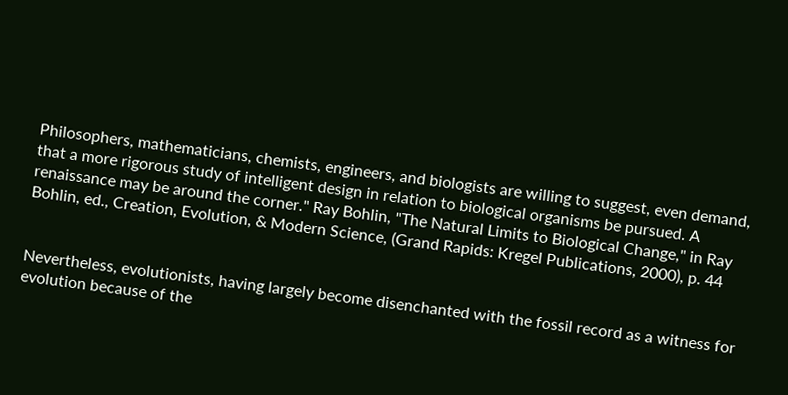Philosophers, mathematicians, chemists, engineers, and biologists are willing to suggest, even demand, that a more rigorous study of intelligent design in relation to biological organisms be pursued. A renaissance may be around the corner." Ray Bohlin, "The Natural Limits to Biological Change," in Ray Bohlin, ed., Creation, Evolution, & Modern Science, (Grand Rapids: Kregel Publications, 2000), p. 44


Nevertheless, evolutionists, having largely become disenchanted with the fossil record as a witness for evolution because of the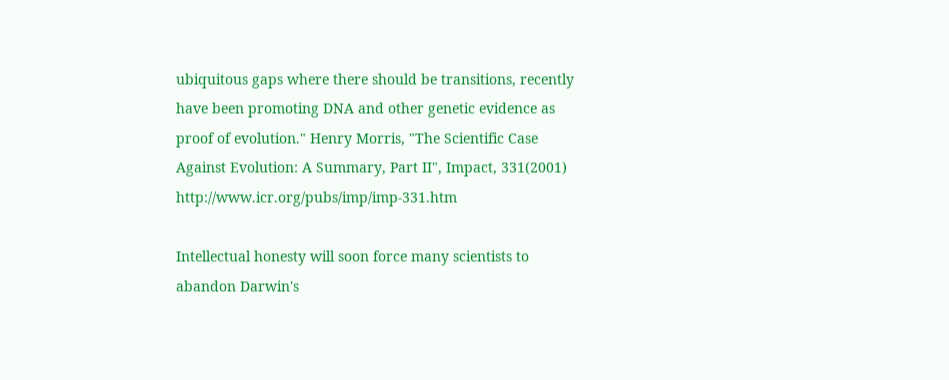ubiquitous gaps where there should be transitions, recently have been promoting DNA and other genetic evidence as proof of evolution." Henry Morris, "The Scientific Case Against Evolution: A Summary, Part II", Impact, 331(2001) http://www.icr.org/pubs/imp/imp-331.htm

Intellectual honesty will soon force many scientists to abandon Darwin's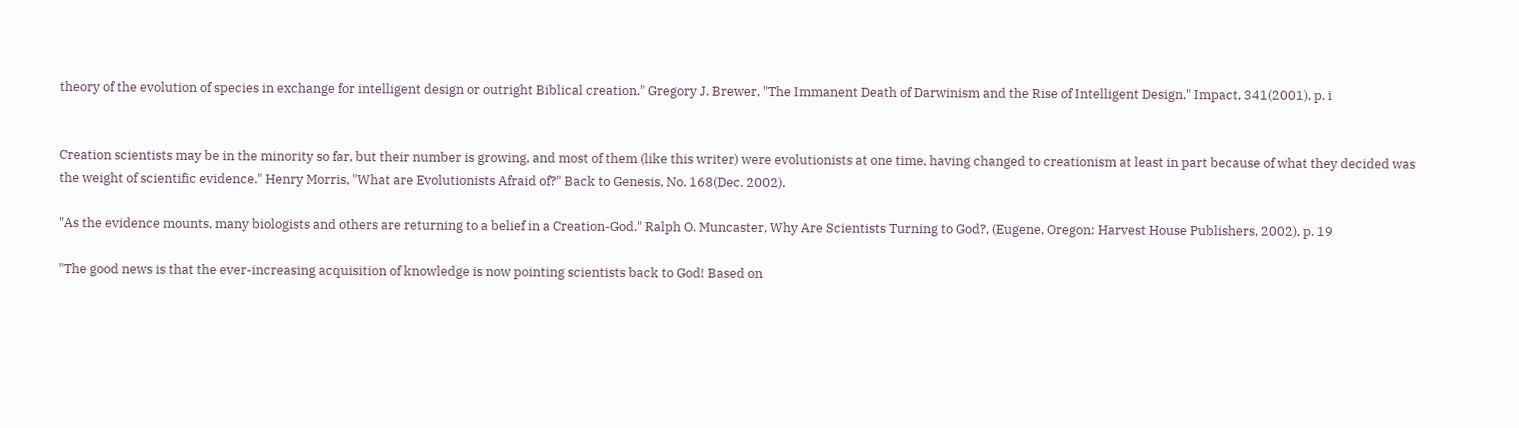theory of the evolution of species in exchange for intelligent design or outright Biblical creation." Gregory J. Brewer, "The Immanent Death of Darwinism and the Rise of Intelligent Design," Impact, 341(2001), p. i


Creation scientists may be in the minority so far, but their number is growing, and most of them (like this writer) were evolutionists at one time, having changed to creationism at least in part because of what they decided was the weight of scientific evidence." Henry Morris, "What are Evolutionists Afraid of?" Back to Genesis, No. 168(Dec. 2002).

"As the evidence mounts, many biologists and others are returning to a belief in a Creation-God." Ralph O. Muncaster, Why Are Scientists Turning to God?, (Eugene, Oregon: Harvest House Publishers, 2002), p. 19

"The good news is that the ever-increasing acquisition of knowledge is now pointing scientists back to God! Based on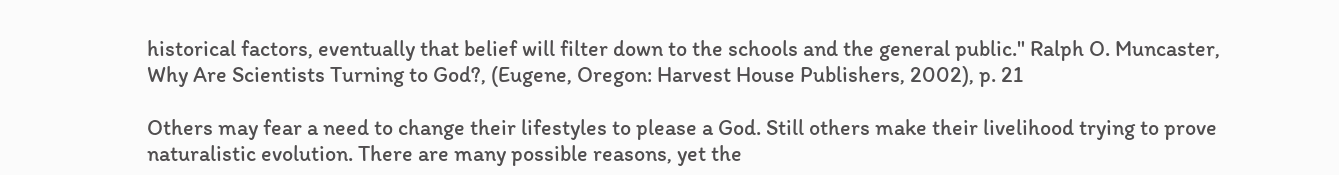historical factors, eventually that belief will filter down to the schools and the general public." Ralph O. Muncaster, Why Are Scientists Turning to God?, (Eugene, Oregon: Harvest House Publishers, 2002), p. 21

Others may fear a need to change their lifestyles to please a God. Still others make their livelihood trying to prove naturalistic evolution. There are many possible reasons, yet the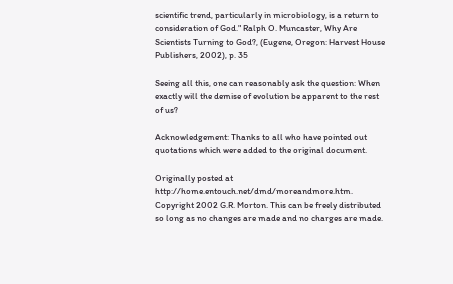scientific trend, particularly in microbiology, is a return to consideration of God." Ralph O. Muncaster, Why Are Scientists Turning to God?, (Eugene, Oregon: Harvest House Publishers, 2002), p. 35

Seeing all this, one can reasonably ask the question: When exactly will the demise of evolution be apparent to the rest of us?

Acknowledgement: Thanks to all who have pointed out quotations which were added to the original document.

Originally posted at http://home.entouch.net/dmd/moreandmore.htm. Copyright 2002 G.R. Morton. This can be freely distributed so long as no changes are made and no charges are made.